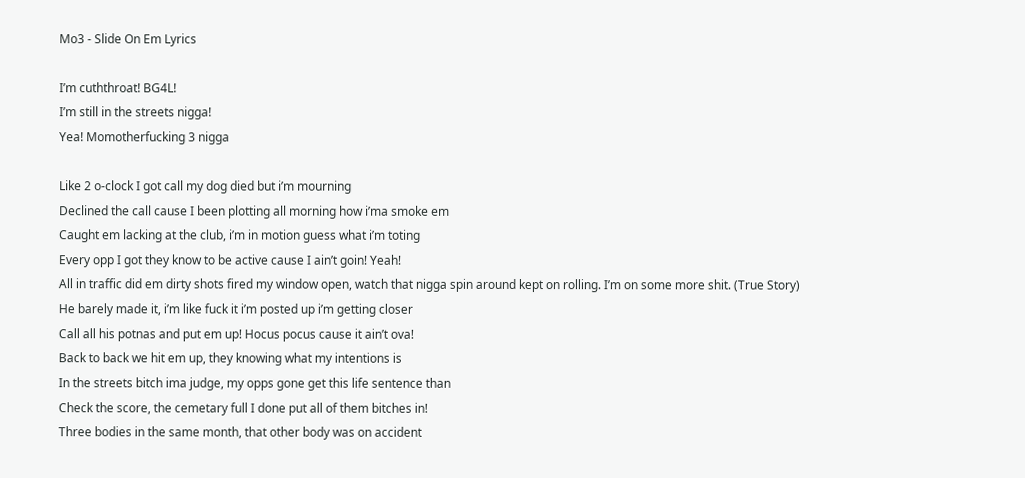Mo3 - Slide On Em Lyrics

I’m cuththroat! BG4L!
I’m still in the streets nigga!
Yea! Momotherfucking 3 nigga

Like 2 o-clock I got call my dog died but i’m mourning
Declined the call cause I been plotting all morning how i’ma smoke em
Caught em lacking at the club, i’m in motion guess what i’m toting
Every opp I got they know to be active cause I ain’t goin! Yeah!
All in traffic did em dirty shots fired my window open, watch that nigga spin around kept on rolling. I’m on some more shit. (True Story)
He barely made it, i’m like fuck it i’m posted up i’m getting closer
Call all his potnas and put em up! Hocus pocus cause it ain’t ova!
Back to back we hit em up, they knowing what my intentions is
In the streets bitch ima judge, my opps gone get this life sentence than
Check the score, the cemetary full I done put all of them bitches in!
Three bodies in the same month, that other body was on accident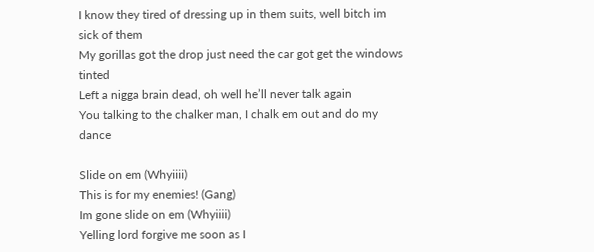I know they tired of dressing up in them suits, well bitch im sick of them
My gorillas got the drop just need the car got get the windows tinted
Left a nigga brain dead, oh well he’ll never talk again
You talking to the chalker man, I chalk em out and do my dance

Slide on em (Whyiiii)
This is for my enemies! (Gang)
Im gone slide on em (Whyiiii)
Yelling lord forgive me soon as I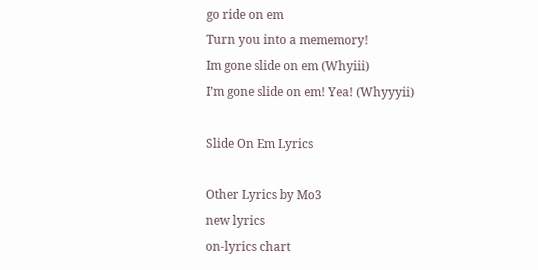go ride on em
Turn you into a mememory!
Im gone slide on em (Whyiii)
I’m gone slide on em! Yea! (Whyyyii)

Slide On Em Lyrics

Other Lyrics by Mo3
new lyrics
on-lyrics chart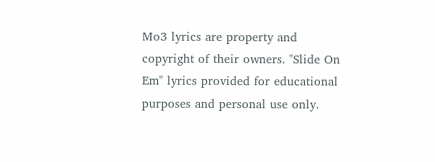Mo3 lyrics are property and copyright of their owners. "Slide On Em" lyrics provided for educational purposes and personal use only.